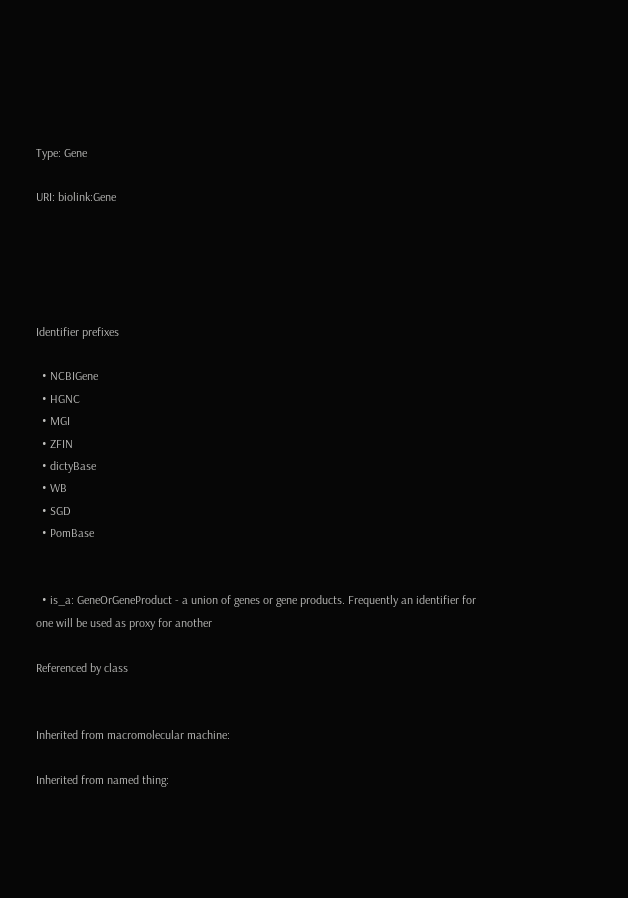Type: Gene

URI: biolink:Gene





Identifier prefixes

  • NCBIGene
  • HGNC
  • MGI
  • ZFIN
  • dictyBase
  • WB
  • SGD
  • PomBase


  • is_a: GeneOrGeneProduct - a union of genes or gene products. Frequently an identifier for one will be used as proxy for another

Referenced by class


Inherited from macromolecular machine:

Inherited from named thing: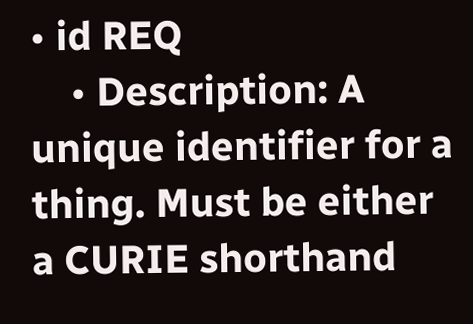• id REQ
    • Description: A unique identifier for a thing. Must be either a CURIE shorthand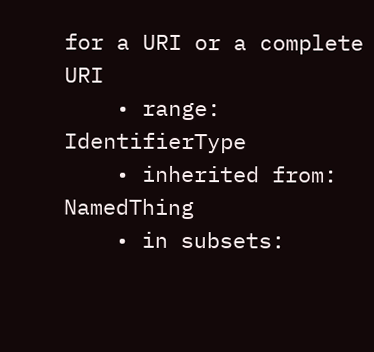for a URI or a complete URI
    • range: IdentifierType
    • inherited from: NamedThing
    • in subsets: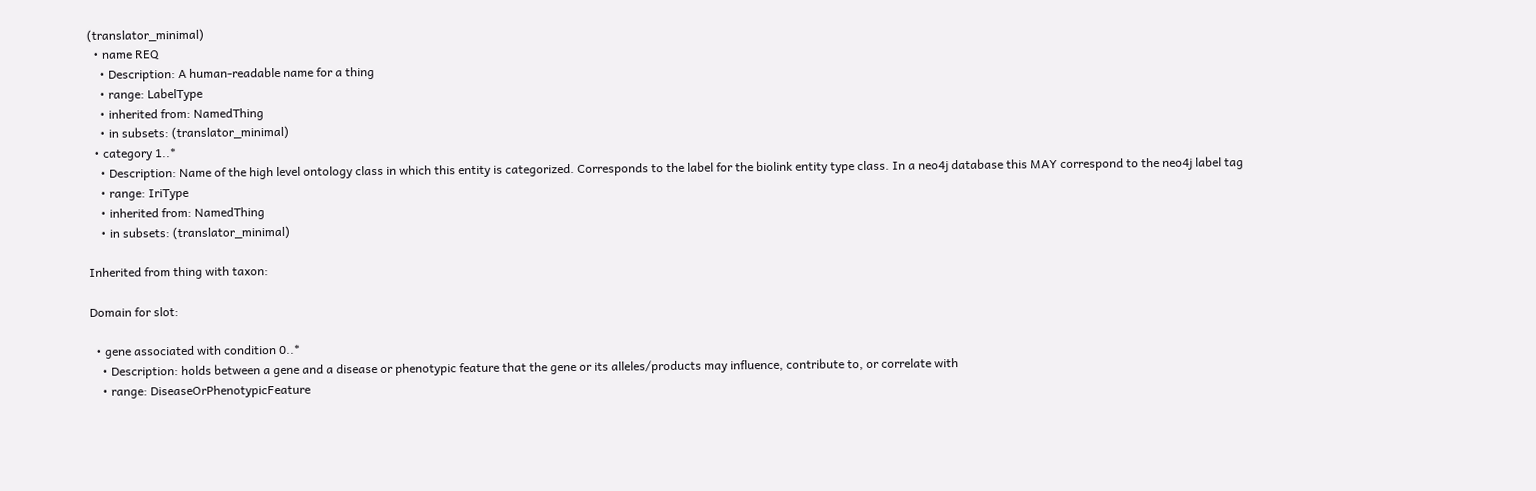(translator_minimal)
  • name REQ
    • Description: A human-readable name for a thing
    • range: LabelType
    • inherited from: NamedThing
    • in subsets: (translator_minimal)
  • category 1..*
    • Description: Name of the high level ontology class in which this entity is categorized. Corresponds to the label for the biolink entity type class. In a neo4j database this MAY correspond to the neo4j label tag
    • range: IriType
    • inherited from: NamedThing
    • in subsets: (translator_minimal)

Inherited from thing with taxon:

Domain for slot:

  • gene associated with condition 0..*
    • Description: holds between a gene and a disease or phenotypic feature that the gene or its alleles/products may influence, contribute to, or correlate with
    • range: DiseaseOrPhenotypicFeature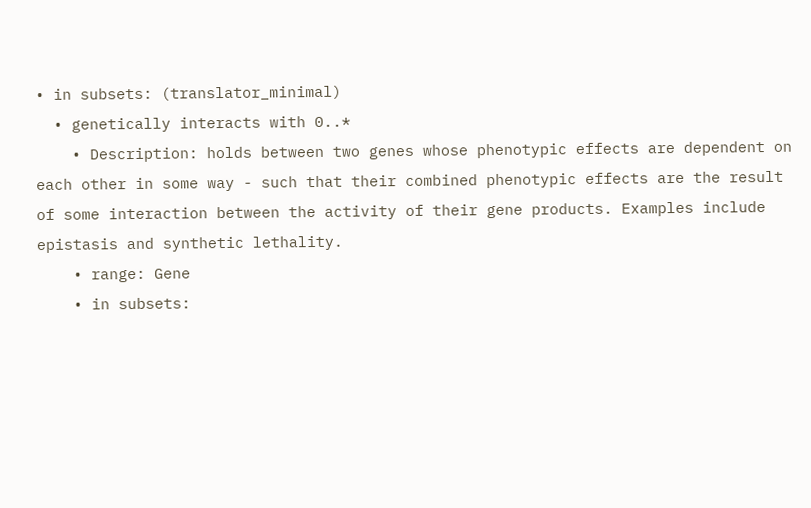• in subsets: (translator_minimal)
  • genetically interacts with 0..*
    • Description: holds between two genes whose phenotypic effects are dependent on each other in some way - such that their combined phenotypic effects are the result of some interaction between the activity of their gene products. Examples include epistasis and synthetic lethality.
    • range: Gene
    • in subsets: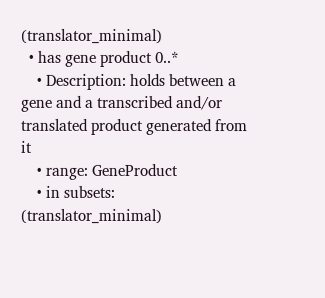(translator_minimal)
  • has gene product 0..*
    • Description: holds between a gene and a transcribed and/or translated product generated from it
    • range: GeneProduct
    • in subsets: (translator_minimal)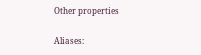Other properties

Aliases: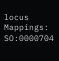locus
Mappings:   SO:0000704